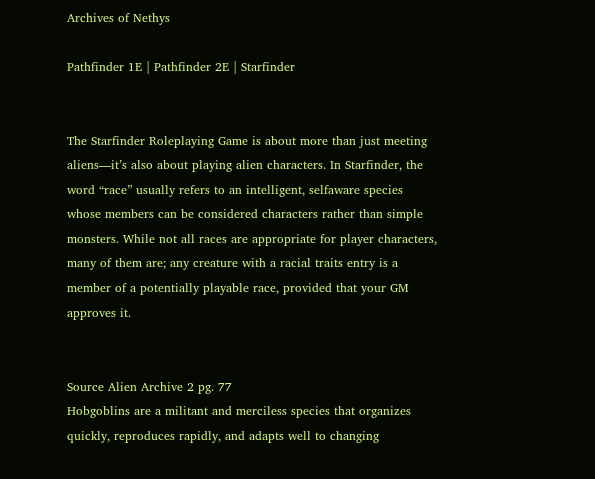Archives of Nethys

Pathfinder 1E | Pathfinder 2E | Starfinder


The Starfinder Roleplaying Game is about more than just meeting aliens—it’s also about playing alien characters. In Starfinder, the word “race” usually refers to an intelligent, selfaware species whose members can be considered characters rather than simple monsters. While not all races are appropriate for player characters, many of them are; any creature with a racial traits entry is a member of a potentially playable race, provided that your GM approves it.


Source Alien Archive 2 pg. 77
Hobgoblins are a militant and merciless species that organizes quickly, reproduces rapidly, and adapts well to changing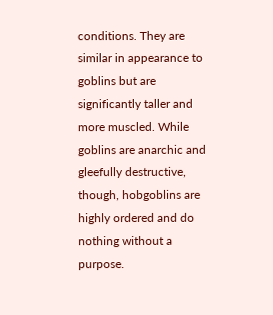conditions. They are similar in appearance to goblins but are significantly taller and more muscled. While goblins are anarchic and gleefully destructive, though, hobgoblins are highly ordered and do nothing without a purpose.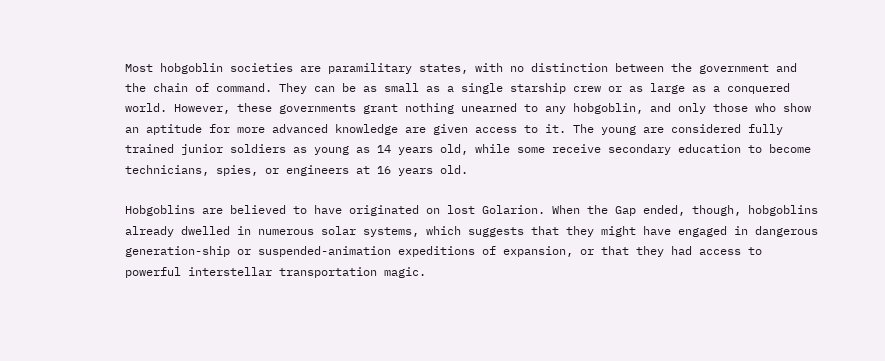Most hobgoblin societies are paramilitary states, with no distinction between the government and the chain of command. They can be as small as a single starship crew or as large as a conquered world. However, these governments grant nothing unearned to any hobgoblin, and only those who show an aptitude for more advanced knowledge are given access to it. The young are considered fully trained junior soldiers as young as 14 years old, while some receive secondary education to become technicians, spies, or engineers at 16 years old.

Hobgoblins are believed to have originated on lost Golarion. When the Gap ended, though, hobgoblins already dwelled in numerous solar systems, which suggests that they might have engaged in dangerous generation-ship or suspended-animation expeditions of expansion, or that they had access to powerful interstellar transportation magic.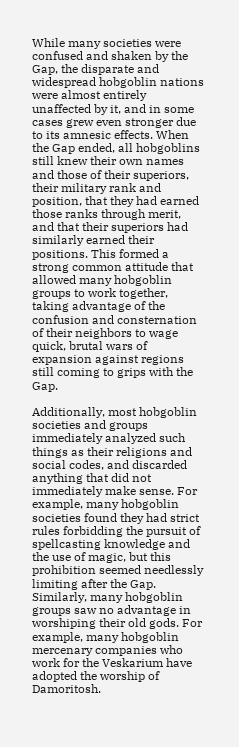While many societies were confused and shaken by the Gap, the disparate and widespread hobgoblin nations were almost entirely unaffected by it, and in some cases grew even stronger due to its amnesic effects. When the Gap ended, all hobgoblins still knew their own names and those of their superiors, their military rank and position, that they had earned those ranks through merit, and that their superiors had similarly earned their positions. This formed a strong common attitude that allowed many hobgoblin groups to work together, taking advantage of the confusion and consternation of their neighbors to wage quick, brutal wars of expansion against regions still coming to grips with the Gap.

Additionally, most hobgoblin societies and groups immediately analyzed such things as their religions and social codes, and discarded anything that did not immediately make sense. For example, many hobgoblin societies found they had strict rules forbidding the pursuit of spellcasting knowledge and the use of magic, but this prohibition seemed needlessly limiting after the Gap. Similarly, many hobgoblin groups saw no advantage in worshiping their old gods. For example, many hobgoblin mercenary companies who work for the Veskarium have adopted the worship of Damoritosh.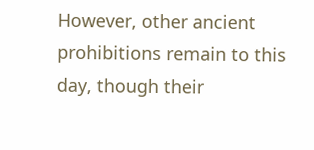However, other ancient prohibitions remain to this day, though their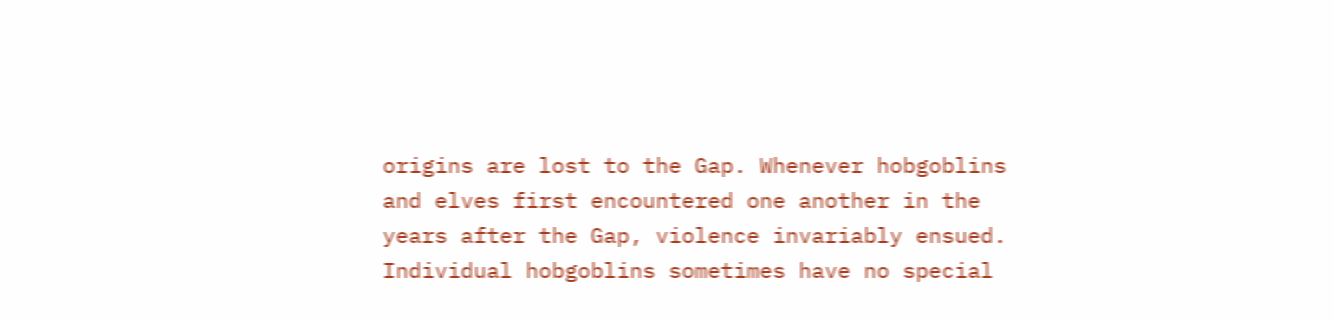origins are lost to the Gap. Whenever hobgoblins and elves first encountered one another in the years after the Gap, violence invariably ensued. Individual hobgoblins sometimes have no special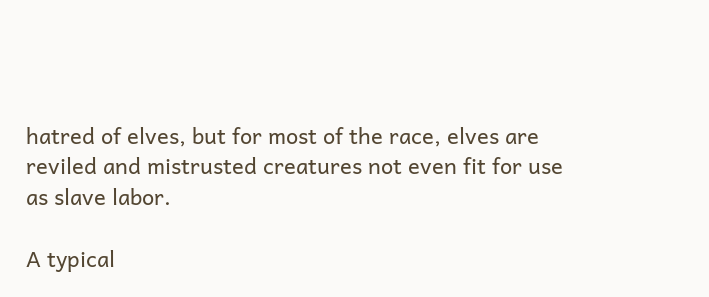hatred of elves, but for most of the race, elves are reviled and mistrusted creatures not even fit for use as slave labor.

A typical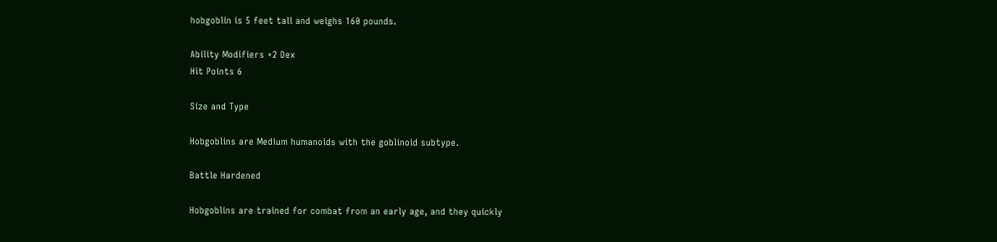hobgoblin is 5 feet tall and weighs 160 pounds.

Ability Modifiers +2 Dex
Hit Points 6

Size and Type

Hobgoblins are Medium humanoids with the goblinoid subtype.

Battle Hardened

Hobgoblins are trained for combat from an early age, and they quickly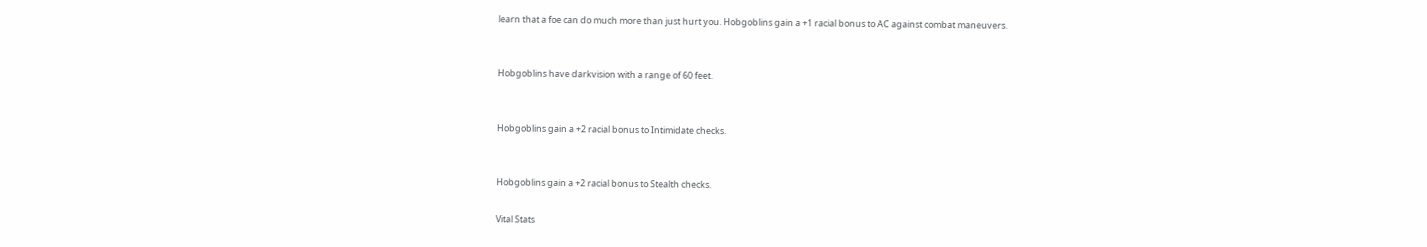learn that a foe can do much more than just hurt you. Hobgoblins gain a +1 racial bonus to AC against combat maneuvers.


Hobgoblins have darkvision with a range of 60 feet.


Hobgoblins gain a +2 racial bonus to Intimidate checks.


Hobgoblins gain a +2 racial bonus to Stealth checks.

Vital Stats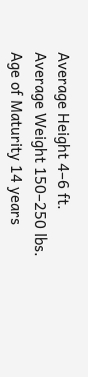Average Height 4–6 ft.
Average Weight 150–250 lbs.
Age of Maturity 14 years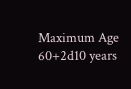Maximum Age 60+2d10 years